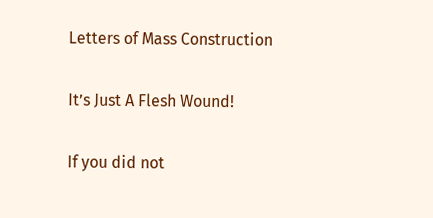Letters of Mass Construction

It’s Just A Flesh Wound!

If you did not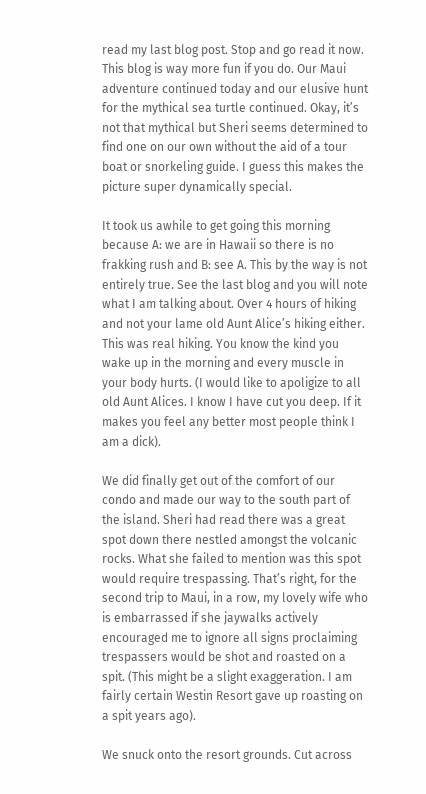read my last blog post. Stop and go read it now. This blog is way more fun if you do. Our Maui adventure continued today and our elusive hunt for the mythical sea turtle continued. Okay, it’s not that mythical but Sheri seems determined to find one on our own without the aid of a tour boat or snorkeling guide. I guess this makes the picture super dynamically special.

It took us awhile to get going this morning because A: we are in Hawaii so there is no frakking rush and B: see A. This by the way is not entirely true. See the last blog and you will note what I am talking about. Over 4 hours of hiking and not your lame old Aunt Alice’s hiking either. This was real hiking. You know the kind you wake up in the morning and every muscle in your body hurts. (I would like to apoligize to all old Aunt Alices. I know I have cut you deep. If it makes you feel any better most people think I am a dick).

We did finally get out of the comfort of our condo and made our way to the south part of the island. Sheri had read there was a great spot down there nestled amongst the volcanic rocks. What she failed to mention was this spot would require trespassing. That’s right, for the second trip to Maui, in a row, my lovely wife who is embarrassed if she jaywalks actively encouraged me to ignore all signs proclaiming trespassers would be shot and roasted on a spit. (This might be a slight exaggeration. I am fairly certain Westin Resort gave up roasting on a spit years ago).

We snuck onto the resort grounds. Cut across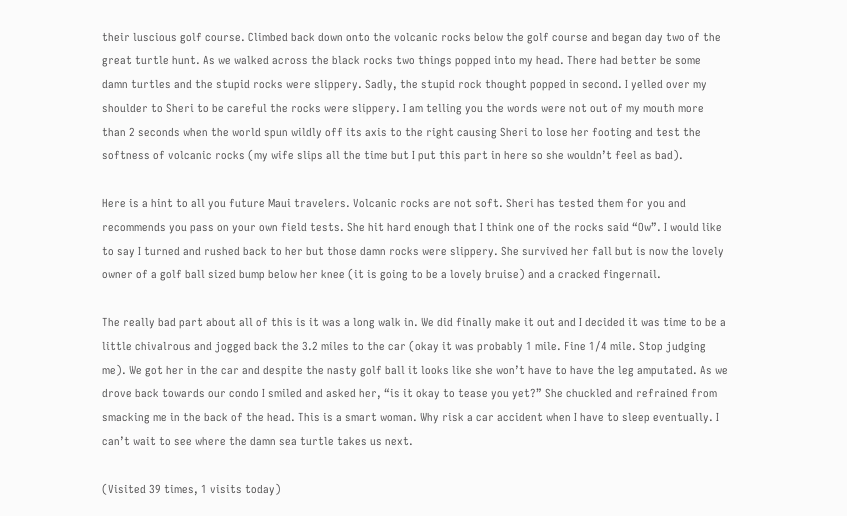their luscious golf course. Climbed back down onto the volcanic rocks below the golf course and began day two of the great turtle hunt. As we walked across the black rocks two things popped into my head. There had better be some damn turtles and the stupid rocks were slippery. Sadly, the stupid rock thought popped in second. I yelled over my shoulder to Sheri to be careful the rocks were slippery. I am telling you the words were not out of my mouth more than 2 seconds when the world spun wildly off its axis to the right causing Sheri to lose her footing and test the softness of volcanic rocks (my wife slips all the time but I put this part in here so she wouldn’t feel as bad).

Here is a hint to all you future Maui travelers. Volcanic rocks are not soft. Sheri has tested them for you and recommends you pass on your own field tests. She hit hard enough that I think one of the rocks said “Ow”. I would like to say I turned and rushed back to her but those damn rocks were slippery. She survived her fall but is now the lovely owner of a golf ball sized bump below her knee (it is going to be a lovely bruise) and a cracked fingernail.

The really bad part about all of this is it was a long walk in. We did finally make it out and I decided it was time to be a little chivalrous and jogged back the 3.2 miles to the car (okay it was probably 1 mile. Fine 1/4 mile. Stop judging me). We got her in the car and despite the nasty golf ball it looks like she won’t have to have the leg amputated. As we drove back towards our condo I smiled and asked her, “is it okay to tease you yet?” She chuckled and refrained from smacking me in the back of the head. This is a smart woman. Why risk a car accident when I have to sleep eventually. I can’t wait to see where the damn sea turtle takes us next.

(Visited 39 times, 1 visits today)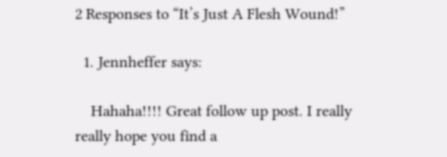2 Responses to “It’s Just A Flesh Wound!”

  1. Jennheffer says:

    Hahaha!!!! Great follow up post. I really really hope you find a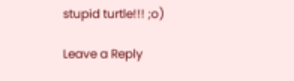stupid turtle!!! ;o)

Leave a Reply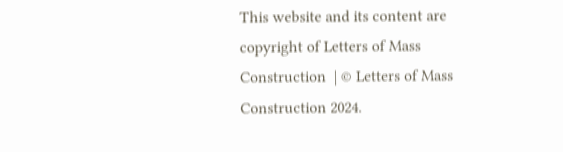This website and its content are copyright of Letters of Mass Construction  | © Letters of Mass Construction 2024.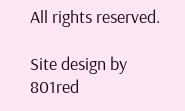All rights reserved.

Site design by 801red